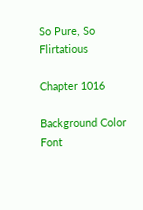So Pure, So Flirtatious

Chapter 1016

Background Color
Font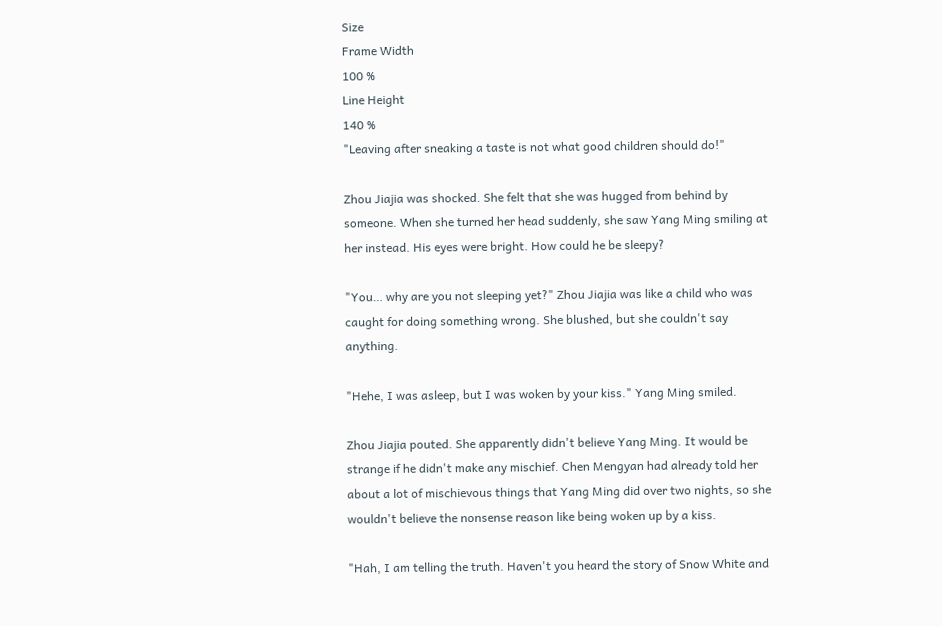Size
Frame Width
100 %
Line Height
140 %
"Leaving after sneaking a taste is not what good children should do!"

Zhou Jiajia was shocked. She felt that she was hugged from behind by someone. When she turned her head suddenly, she saw Yang Ming smiling at her instead. His eyes were bright. How could he be sleepy?

"You… why are you not sleeping yet?" Zhou Jiajia was like a child who was caught for doing something wrong. She blushed, but she couldn't say anything.

"Hehe, I was asleep, but I was woken by your kiss." Yang Ming smiled.

Zhou Jiajia pouted. She apparently didn't believe Yang Ming. It would be strange if he didn't make any mischief. Chen Mengyan had already told her about a lot of mischievous things that Yang Ming did over two nights, so she wouldn't believe the nonsense reason like being woken up by a kiss.

"Hah, I am telling the truth. Haven't you heard the story of Snow White and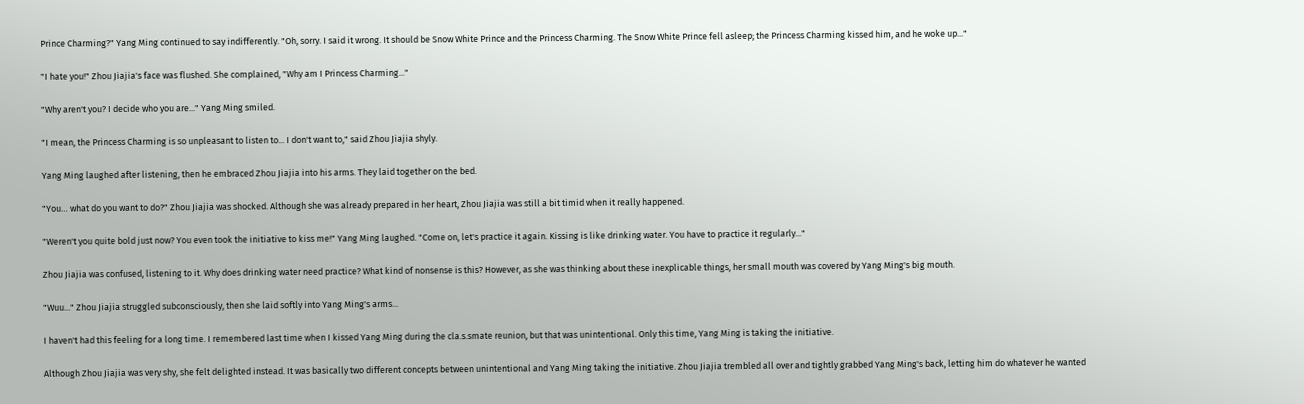Prince Charming?" Yang Ming continued to say indifferently. "Oh, sorry. I said it wrong. It should be Snow White Prince and the Princess Charming. The Snow White Prince fell asleep; the Princess Charming kissed him, and he woke up..."

"I hate you!" Zhou Jiajia's face was flushed. She complained, "Why am I Princess Charming..."

"Why aren't you? I decide who you are..." Yang Ming smiled.

"I mean, the Princess Charming is so unpleasant to listen to... I don't want to," said Zhou Jiajia shyly.

Yang Ming laughed after listening, then he embraced Zhou Jiajia into his arms. They laid together on the bed.

"You… what do you want to do?" Zhou Jiajia was shocked. Although she was already prepared in her heart, Zhou Jiajia was still a bit timid when it really happened.

"Weren't you quite bold just now? You even took the initiative to kiss me!" Yang Ming laughed. "Come on, let's practice it again. Kissing is like drinking water. You have to practice it regularly..."

Zhou Jiajia was confused, listening to it. Why does drinking water need practice? What kind of nonsense is this? However, as she was thinking about these inexplicable things, her small mouth was covered by Yang Ming's big mouth.

"Wuu..." Zhou Jiajia struggled subconsciously, then she laid softly into Yang Ming's arms...

I haven't had this feeling for a long time. I remembered last time when I kissed Yang Ming during the cla.s.smate reunion, but that was unintentional. Only this time, Yang Ming is taking the initiative.

Although Zhou Jiajia was very shy, she felt delighted instead. It was basically two different concepts between unintentional and Yang Ming taking the initiative. Zhou Jiajia trembled all over and tightly grabbed Yang Ming's back, letting him do whatever he wanted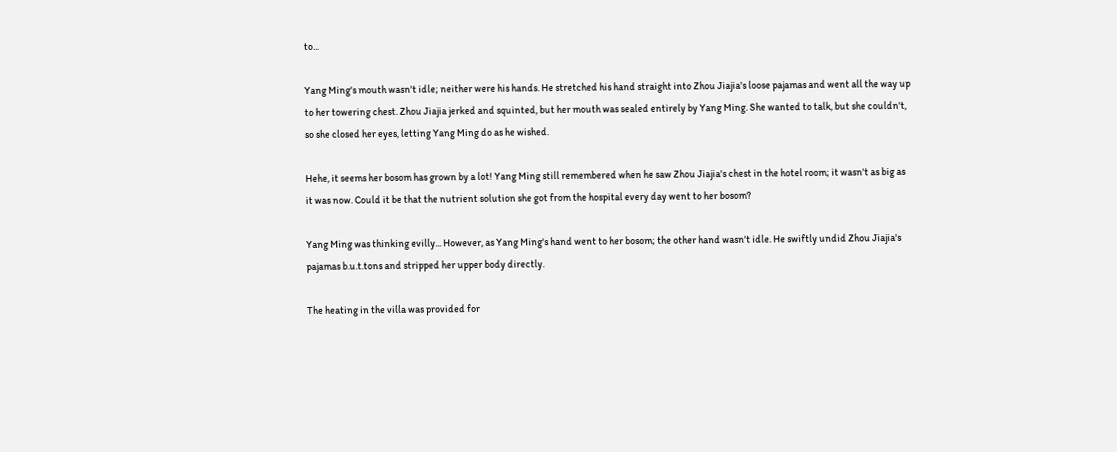to...

Yang Ming's mouth wasn't idle; neither were his hands. He stretched his hand straight into Zhou Jiajia's loose pajamas and went all the way up to her towering chest. Zhou Jiajia jerked and squinted, but her mouth was sealed entirely by Yang Ming. She wanted to talk, but she couldn't, so she closed her eyes, letting Yang Ming do as he wished.

Hehe, it seems her bosom has grown by a lot! Yang Ming still remembered when he saw Zhou Jiajia's chest in the hotel room; it wasn't as big as it was now. Could it be that the nutrient solution she got from the hospital every day went to her bosom?

Yang Ming was thinking evilly... However, as Yang Ming's hand went to her bosom; the other hand wasn't idle. He swiftly undid Zhou Jiajia's pajamas b.u.t.tons and stripped her upper body directly.

The heating in the villa was provided for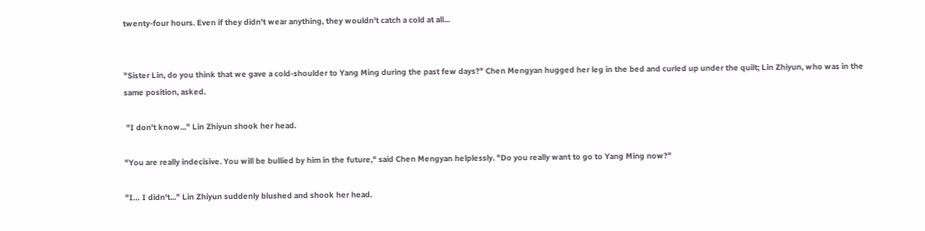twenty-four hours. Even if they didn't wear anything, they wouldn't catch a cold at all...


"Sister Lin, do you think that we gave a cold-shoulder to Yang Ming during the past few days?" Chen Mengyan hugged her leg in the bed and curled up under the quilt; Lin Zhiyun, who was in the same position, asked.

 "I don't know..." Lin Zhiyun shook her head.

"You are really indecisive. You will be bullied by him in the future," said Chen Mengyan helplessly. "Do you really want to go to Yang Ming now?"

"I… I didn't..." Lin Zhiyun suddenly blushed and shook her head.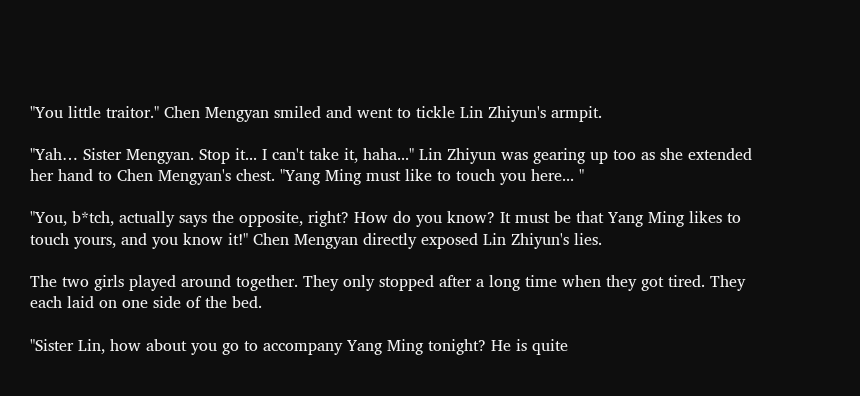"You little traitor." Chen Mengyan smiled and went to tickle Lin Zhiyun's armpit.

"Yah… Sister Mengyan. Stop it... I can't take it, haha..." Lin Zhiyun was gearing up too as she extended her hand to Chen Mengyan's chest. "Yang Ming must like to touch you here... "

"You, b*tch, actually says the opposite, right? How do you know? It must be that Yang Ming likes to touch yours, and you know it!" Chen Mengyan directly exposed Lin Zhiyun's lies.

The two girls played around together. They only stopped after a long time when they got tired. They each laid on one side of the bed.

"Sister Lin, how about you go to accompany Yang Ming tonight? He is quite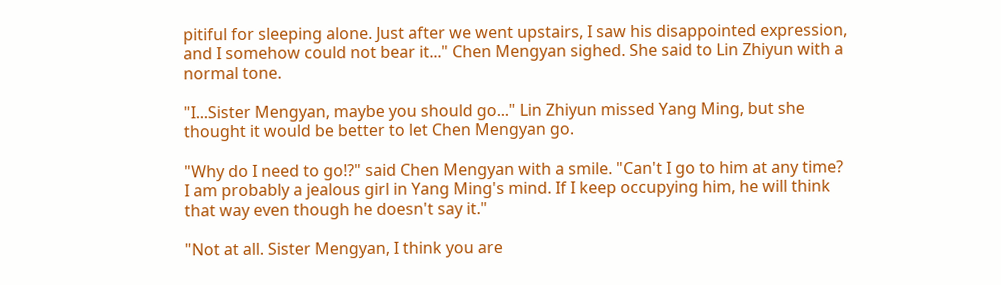pitiful for sleeping alone. Just after we went upstairs, I saw his disappointed expression, and I somehow could not bear it..." Chen Mengyan sighed. She said to Lin Zhiyun with a normal tone.

"I...Sister Mengyan, maybe you should go..." Lin Zhiyun missed Yang Ming, but she thought it would be better to let Chen Mengyan go.

"Why do I need to go!?" said Chen Mengyan with a smile. "Can't I go to him at any time? I am probably a jealous girl in Yang Ming's mind. If I keep occupying him, he will think that way even though he doesn't say it."

"Not at all. Sister Mengyan, I think you are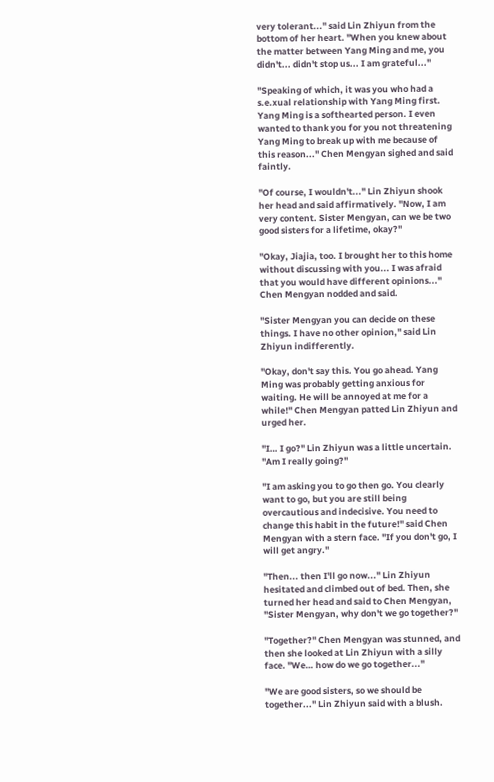very tolerant..." said Lin Zhiyun from the bottom of her heart. "When you knew about the matter between Yang Ming and me, you didn't... didn't stop us... I am grateful..."

"Speaking of which, it was you who had a s.e.xual relationship with Yang Ming first. Yang Ming is a softhearted person. I even wanted to thank you for you not threatening Yang Ming to break up with me because of this reason..." Chen Mengyan sighed and said faintly.

"Of course, I wouldn't..." Lin Zhiyun shook her head and said affirmatively. "Now, I am very content. Sister Mengyan, can we be two good sisters for a lifetime, okay?"

"Okay, Jiajia, too. I brought her to this home without discussing with you... I was afraid that you would have different opinions..." Chen Mengyan nodded and said.

"Sister Mengyan you can decide on these things. I have no other opinion," said Lin Zhiyun indifferently.

"Okay, don't say this. You go ahead. Yang Ming was probably getting anxious for waiting. He will be annoyed at me for a while!" Chen Mengyan patted Lin Zhiyun and urged her.

"I… I go?" Lin Zhiyun was a little uncertain. "Am I really going?"

"I am asking you to go then go. You clearly want to go, but you are still being overcautious and indecisive. You need to change this habit in the future!" said Chen Mengyan with a stern face. "If you don't go, I will get angry."

"Then... then I'll go now..." Lin Zhiyun hesitated and climbed out of bed. Then, she turned her head and said to Chen Mengyan, "Sister Mengyan, why don't we go together?"

"Together?" Chen Mengyan was stunned, and then she looked at Lin Zhiyun with a silly face. "We… how do we go together..."

"We are good sisters, so we should be together..." Lin Zhiyun said with a blush.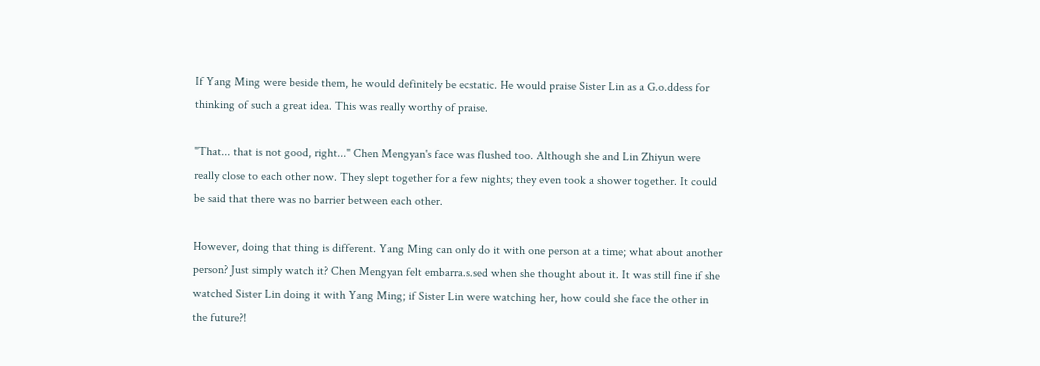If Yang Ming were beside them, he would definitely be ecstatic. He would praise Sister Lin as a G.o.ddess for thinking of such a great idea. This was really worthy of praise.

"That... that is not good, right..." Chen Mengyan's face was flushed too. Although she and Lin Zhiyun were really close to each other now. They slept together for a few nights; they even took a shower together. It could be said that there was no barrier between each other.

However, doing that thing is different. Yang Ming can only do it with one person at a time; what about another person? Just simply watch it? Chen Mengyan felt embarra.s.sed when she thought about it. It was still fine if she watched Sister Lin doing it with Yang Ming; if Sister Lin were watching her, how could she face the other in the future?!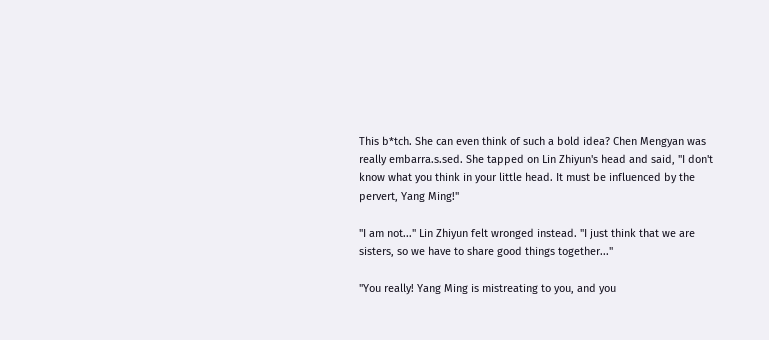This b*tch. She can even think of such a bold idea? Chen Mengyan was really embarra.s.sed. She tapped on Lin Zhiyun's head and said, "I don't know what you think in your little head. It must be influenced by the pervert, Yang Ming!"

"I am not..." Lin Zhiyun felt wronged instead. "I just think that we are sisters, so we have to share good things together..."

"You really! Yang Ming is mistreating to you, and you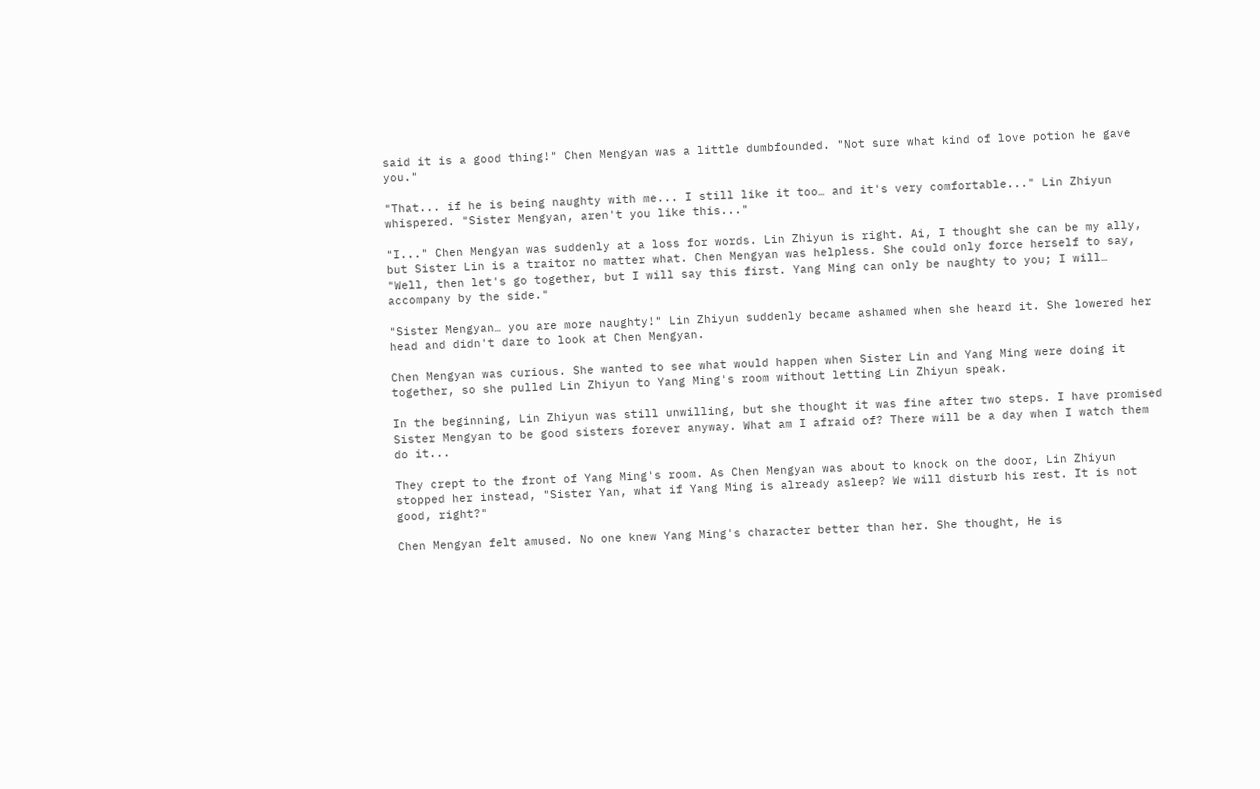said it is a good thing!" Chen Mengyan was a little dumbfounded. "Not sure what kind of love potion he gave you."

"That... if he is being naughty with me... I still like it too… and it's very comfortable..." Lin Zhiyun whispered. "Sister Mengyan, aren't you like this..."

"I..." Chen Mengyan was suddenly at a loss for words. Lin Zhiyun is right. Ai, I thought she can be my ally, but Sister Lin is a traitor no matter what. Chen Mengyan was helpless. She could only force herself to say, "Well, then let's go together, but I will say this first. Yang Ming can only be naughty to you; I will… accompany by the side."

"Sister Mengyan… you are more naughty!" Lin Zhiyun suddenly became ashamed when she heard it. She lowered her head and didn't dare to look at Chen Mengyan.

Chen Mengyan was curious. She wanted to see what would happen when Sister Lin and Yang Ming were doing it together, so she pulled Lin Zhiyun to Yang Ming's room without letting Lin Zhiyun speak.

In the beginning, Lin Zhiyun was still unwilling, but she thought it was fine after two steps. I have promised Sister Mengyan to be good sisters forever anyway. What am I afraid of? There will be a day when I watch them do it...

They crept to the front of Yang Ming's room. As Chen Mengyan was about to knock on the door, Lin Zhiyun stopped her instead, "Sister Yan, what if Yang Ming is already asleep? We will disturb his rest. It is not good, right?"

Chen Mengyan felt amused. No one knew Yang Ming's character better than her. She thought, He is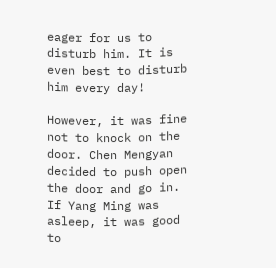eager for us to disturb him. It is even best to disturb him every day!

However, it was fine not to knock on the door. Chen Mengyan decided to push open the door and go in. If Yang Ming was asleep, it was good to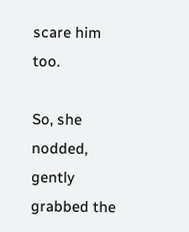scare him too.

So, she nodded, gently grabbed the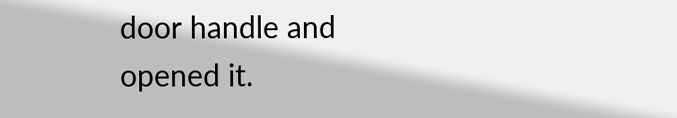door handle and opened it.